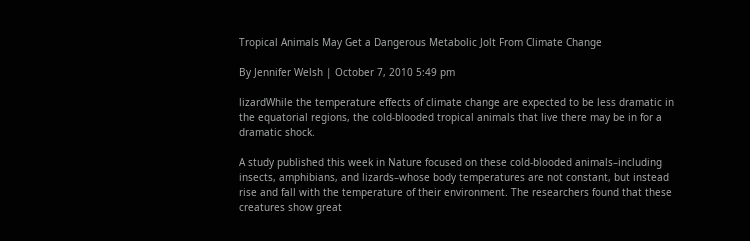Tropical Animals May Get a Dangerous Metabolic Jolt From Climate Change

By Jennifer Welsh | October 7, 2010 5:49 pm

lizardWhile the temperature effects of climate change are expected to be less dramatic in the equatorial regions, the cold-blooded tropical animals that live there may be in for a dramatic shock.

A study published this week in Nature focused on these cold-blooded animals–including insects, amphibians, and lizards–whose body temperatures are not constant, but instead rise and fall with the temperature of their environment. The researchers found that these creatures show great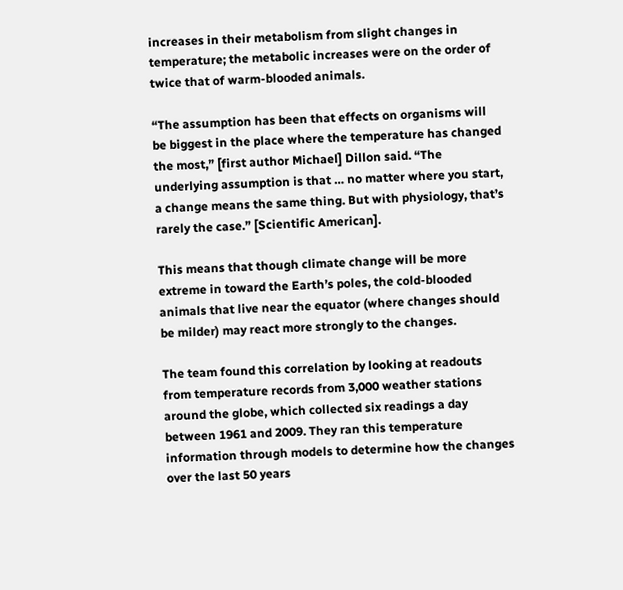increases in their metabolism from slight changes in temperature; the metabolic increases were on the order of twice that of warm-blooded animals.

“The assumption has been that effects on organisms will be biggest in the place where the temperature has changed the most,” [first author Michael] Dillon said. “The underlying assumption is that … no matter where you start, a change means the same thing. But with physiology, that’s rarely the case.” [Scientific American].

This means that though climate change will be more extreme in toward the Earth’s poles, the cold-blooded animals that live near the equator (where changes should be milder) may react more strongly to the changes.

The team found this correlation by looking at readouts from temperature records from 3,000 weather stations around the globe, which collected six readings a day between 1961 and 2009. They ran this temperature information through models to determine how the changes over the last 50 years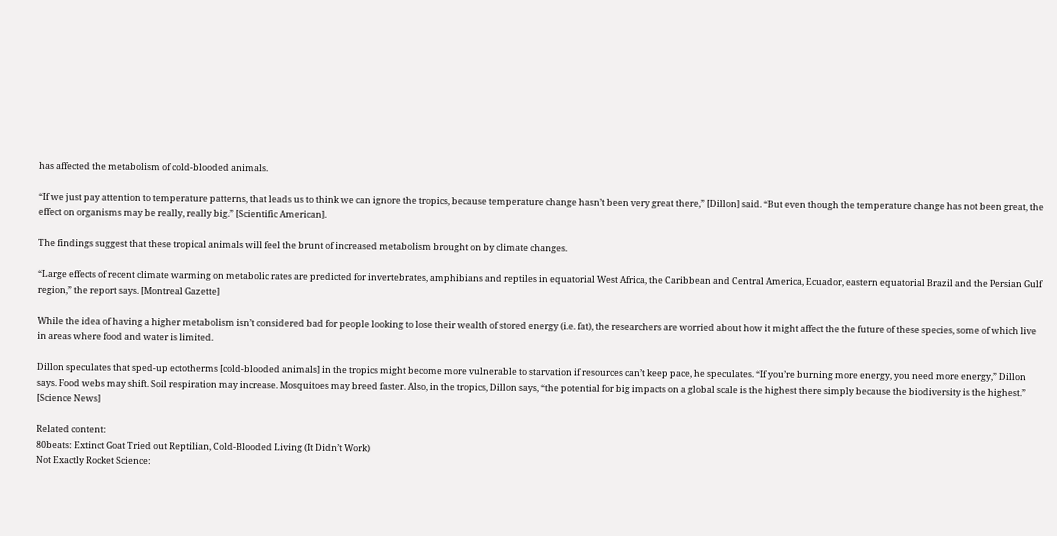has affected the metabolism of cold-blooded animals.

“If we just pay attention to temperature patterns, that leads us to think we can ignore the tropics, because temperature change hasn’t been very great there,” [Dillon] said. “But even though the temperature change has not been great, the effect on organisms may be really, really big.” [Scientific American].

The findings suggest that these tropical animals will feel the brunt of increased metabolism brought on by climate changes.

“Large effects of recent climate warming on metabolic rates are predicted for invertebrates, amphibians and reptiles in equatorial West Africa, the Caribbean and Central America, Ecuador, eastern equatorial Brazil and the Persian Gulf region,” the report says. [Montreal Gazette]

While the idea of having a higher metabolism isn’t considered bad for people looking to lose their wealth of stored energy (i.e. fat), the researchers are worried about how it might affect the the future of these species, some of which live in areas where food and water is limited.

Dillon speculates that sped-up ectotherms [cold-blooded animals] in the tropics might become more vulnerable to starvation if resources can’t keep pace, he speculates. “If you’re burning more energy, you need more energy,” Dillon says. Food webs may shift. Soil respiration may increase. Mosquitoes may breed faster. Also, in the tropics, Dillon says, “the potential for big impacts on a global scale is the highest there simply because the biodiversity is the highest.” [Science News]

Related content:
80beats: Extinct Goat Tried out Reptilian, Cold-Blooded Living (It Didn’t Work)
Not Exactly Rocket Science: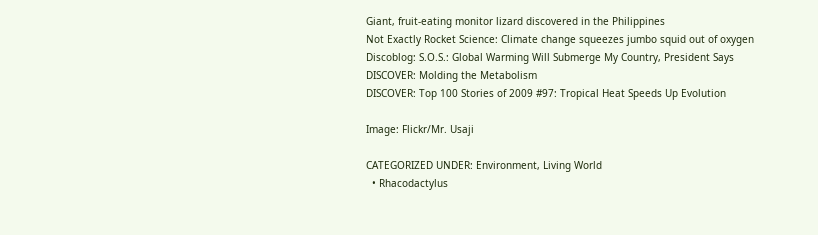Giant, fruit-eating monitor lizard discovered in the Philippines
Not Exactly Rocket Science: Climate change squeezes jumbo squid out of oxygen
Discoblog: S.O.S.: Global Warming Will Submerge My Country, President Says
DISCOVER: Molding the Metabolism
DISCOVER: Top 100 Stories of 2009 #97: Tropical Heat Speeds Up Evolution

Image: Flickr/Mr. Usaji

CATEGORIZED UNDER: Environment, Living World
  • Rhacodactylus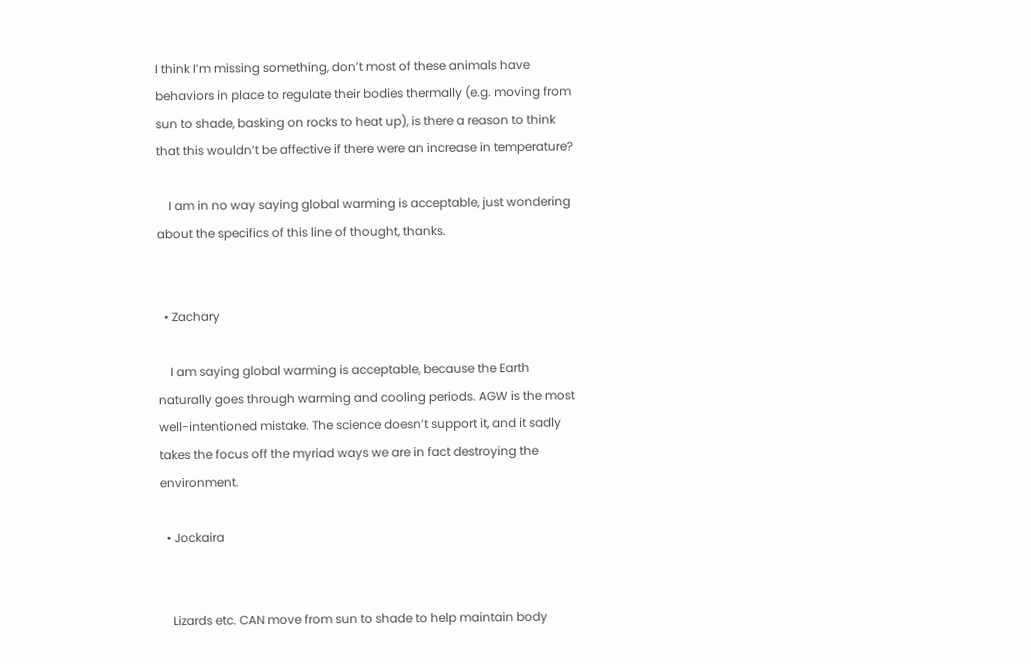I think I’m missing something, don’t most of these animals have behaviors in place to regulate their bodies thermally (e.g. moving from sun to shade, basking on rocks to heat up), is there a reason to think that this wouldn’t be affective if there were an increase in temperature?

    I am in no way saying global warming is acceptable, just wondering about the specifics of this line of thought, thanks.


  • Zachary

    I am saying global warming is acceptable, because the Earth naturally goes through warming and cooling periods. AGW is the most well-intentioned mistake. The science doesn’t support it, and it sadly takes the focus off the myriad ways we are in fact destroying the environment.

  • Jockaira


    Lizards etc. CAN move from sun to shade to help maintain body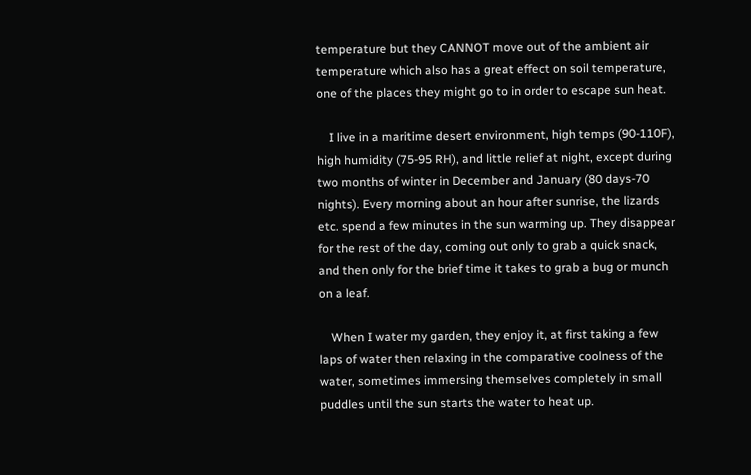temperature but they CANNOT move out of the ambient air temperature which also has a great effect on soil temperature, one of the places they might go to in order to escape sun heat.

    I live in a maritime desert environment, high temps (90-110F), high humidity (75-95 RH), and little relief at night, except during two months of winter in December and January (80 days-70 nights). Every morning about an hour after sunrise, the lizards etc. spend a few minutes in the sun warming up. They disappear for the rest of the day, coming out only to grab a quick snack, and then only for the brief time it takes to grab a bug or munch on a leaf.

    When I water my garden, they enjoy it, at first taking a few laps of water then relaxing in the comparative coolness of the water, sometimes immersing themselves completely in small puddles until the sun starts the water to heat up.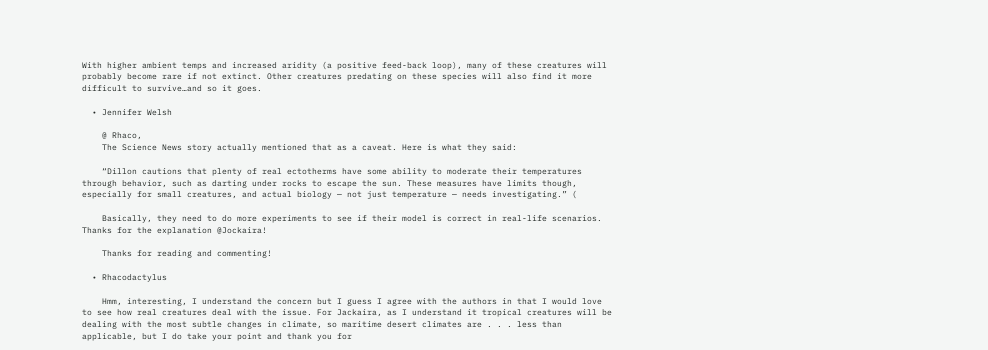With higher ambient temps and increased aridity (a positive feed-back loop), many of these creatures will probably become rare if not extinct. Other creatures predating on these species will also find it more difficult to survive…and so it goes.

  • Jennifer Welsh

    @ Rhaco,
    The Science News story actually mentioned that as a caveat. Here is what they said:

    “Dillon cautions that plenty of real ectotherms have some ability to moderate their temperatures through behavior, such as darting under rocks to escape the sun. These measures have limits though, especially for small creatures, and actual biology — not just temperature — needs investigating.” (

    Basically, they need to do more experiments to see if their model is correct in real-life scenarios. Thanks for the explanation @Jockaira!

    Thanks for reading and commenting!

  • Rhacodactylus

    Hmm, interesting, I understand the concern but I guess I agree with the authors in that I would love to see how real creatures deal with the issue. For Jackaira, as I understand it tropical creatures will be dealing with the most subtle changes in climate, so maritime desert climates are . . . less than applicable, but I do take your point and thank you for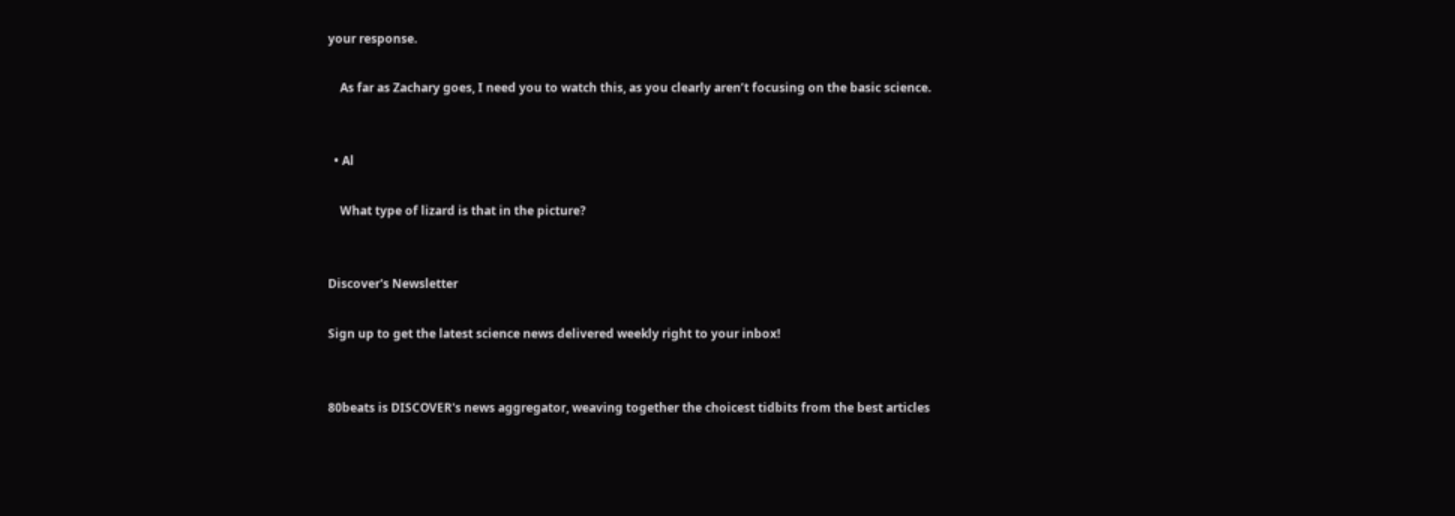your response.

    As far as Zachary goes, I need you to watch this, as you clearly aren’t focusing on the basic science.


  • Al

    What type of lizard is that in the picture?


Discover's Newsletter

Sign up to get the latest science news delivered weekly right to your inbox!


80beats is DISCOVER's news aggregator, weaving together the choicest tidbits from the best articles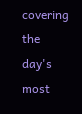covering the day's most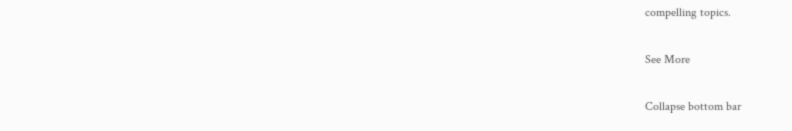compelling topics.

See More

Collapse bottom bar